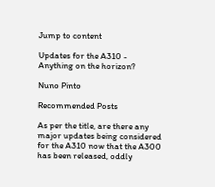Jump to content

Updates for the A310 - Anything on the horizon?

Nuno Pinto

Recommended Posts

As per the title, are there any major updates being considered for the A310 now that the A300 has been released, oddly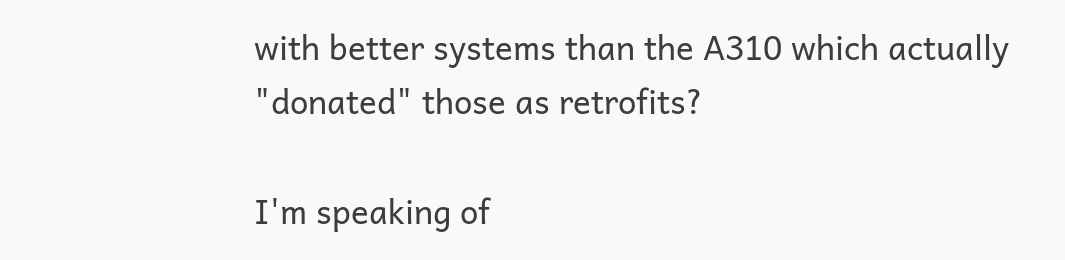with better systems than the A310 which actually "donated" those as retrofits?

I'm speaking of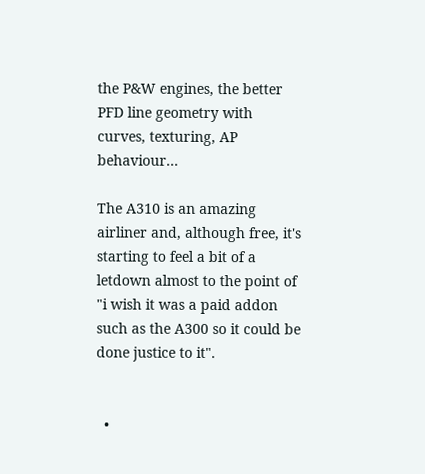the P&W engines, the better PFD line geometry with curves, texturing, AP behaviour...

The A310 is an amazing airliner and, although free, it's starting to feel a bit of a letdown almost to the point of "i wish it was a paid addon such as the A300 so it could be done justice to it".


  •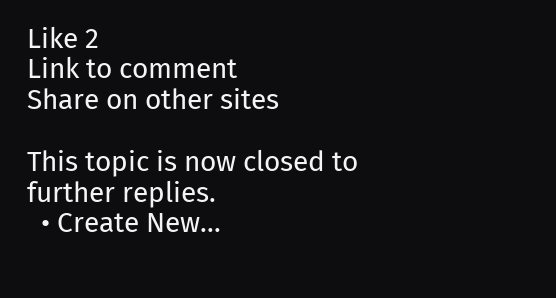Like 2
Link to comment
Share on other sites

This topic is now closed to further replies.
  • Create New...